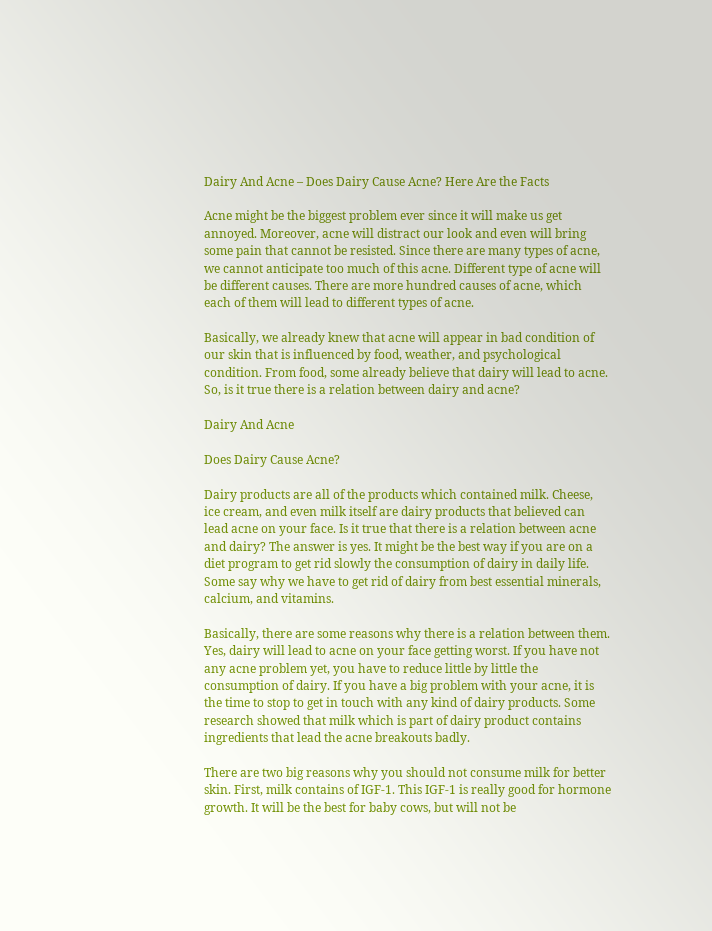Dairy And Acne – Does Dairy Cause Acne? Here Are the Facts

Acne might be the biggest problem ever since it will make us get annoyed. Moreover, acne will distract our look and even will bring some pain that cannot be resisted. Since there are many types of acne, we cannot anticipate too much of this acne. Different type of acne will be different causes. There are more hundred causes of acne, which each of them will lead to different types of acne.

Basically, we already knew that acne will appear in bad condition of our skin that is influenced by food, weather, and psychological condition. From food, some already believe that dairy will lead to acne. So, is it true there is a relation between dairy and acne?

Dairy And Acne

Does Dairy Cause Acne?

Dairy products are all of the products which contained milk. Cheese, ice cream, and even milk itself are dairy products that believed can lead acne on your face. Is it true that there is a relation between acne and dairy? The answer is yes. It might be the best way if you are on a diet program to get rid slowly the consumption of dairy in daily life. Some say why we have to get rid of dairy from best essential minerals, calcium, and vitamins.

Basically, there are some reasons why there is a relation between them. Yes, dairy will lead to acne on your face getting worst. If you have not any acne problem yet, you have to reduce little by little the consumption of dairy. If you have a big problem with your acne, it is the time to stop to get in touch with any kind of dairy products. Some research showed that milk which is part of dairy product contains ingredients that lead the acne breakouts badly.

There are two big reasons why you should not consume milk for better skin. First, milk contains of IGF-1. This IGF-1 is really good for hormone growth. It will be the best for baby cows, but will not be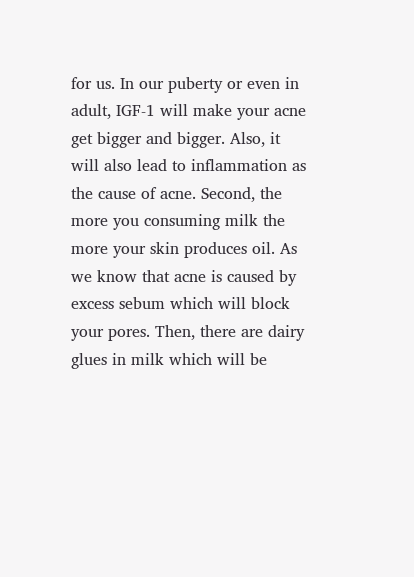for us. In our puberty or even in adult, IGF-1 will make your acne get bigger and bigger. Also, it will also lead to inflammation as the cause of acne. Second, the more you consuming milk the more your skin produces oil. As we know that acne is caused by excess sebum which will block your pores. Then, there are dairy glues in milk which will be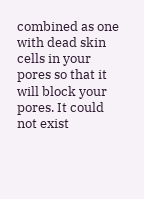combined as one with dead skin cells in your pores so that it will block your pores. It could not exist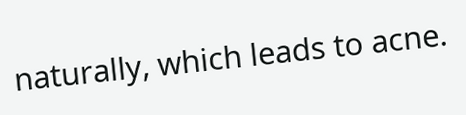naturally, which leads to acne.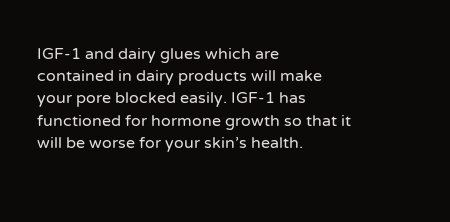IGF-1 and dairy glues which are contained in dairy products will make your pore blocked easily. IGF-1 has functioned for hormone growth so that it will be worse for your skin’s health.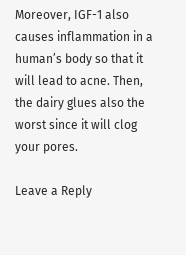Moreover, IGF-1 also causes inflammation in a human’s body so that it will lead to acne. Then, the dairy glues also the worst since it will clog your pores.

Leave a Reply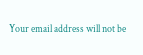Your email address will not be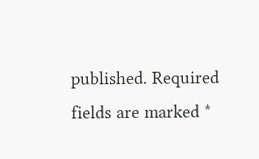published. Required fields are marked *